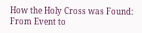How the Holy Cross was Found: From Event to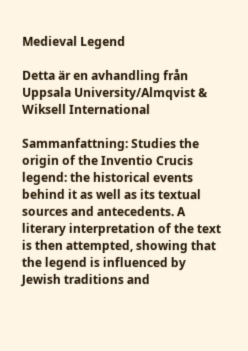Medieval Legend

Detta är en avhandling från Uppsala University/Almqvist & Wiksell International

Sammanfattning: Studies the origin of the Inventio Crucis legend: the historical events behind it as well as its textual sources and antecedents. A literary interpretation of the text is then attempted, showing that the legend is influenced by Jewish traditions and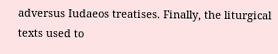adversus Iudaeos treatises. Finally, the liturgical texts used to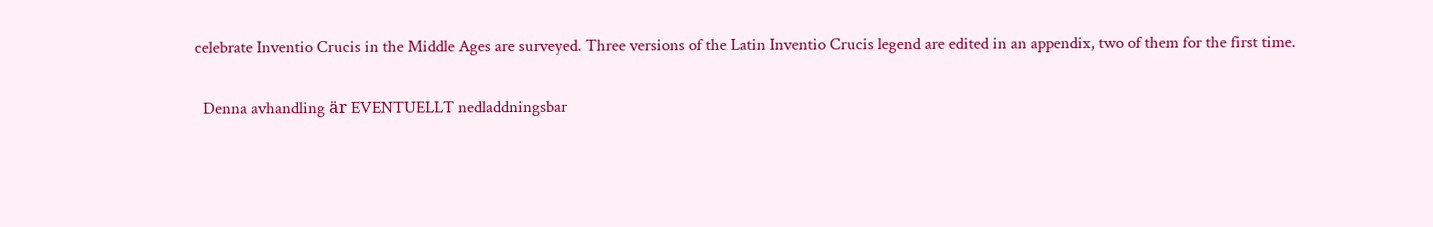celebrate Inventio Crucis in the Middle Ages are surveyed. Three versions of the Latin Inventio Crucis legend are edited in an appendix, two of them for the first time.

  Denna avhandling är EVENTUELLT nedladdningsbar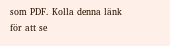som PDF. Kolla denna länk för att se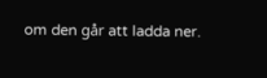om den går att ladda ner.